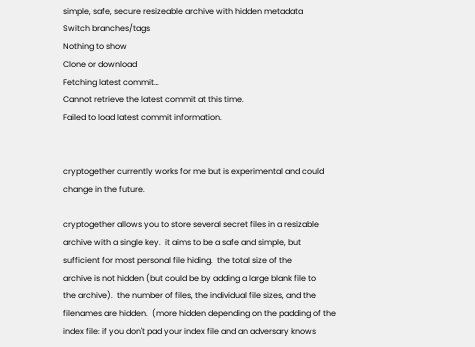simple, safe, secure resizeable archive with hidden metadata
Switch branches/tags
Nothing to show
Clone or download
Fetching latest commit…
Cannot retrieve the latest commit at this time.
Failed to load latest commit information.


cryptogether currently works for me but is experimental and could
change in the future.

cryptogether allows you to store several secret files in a resizable
archive with a single key.  it aims to be a safe and simple, but
sufficient for most personal file hiding.  the total size of the
archive is not hidden (but could be by adding a large blank file to
the archive).  the number of files, the individual file sizes, and the
filenames are hidden.  (more hidden depending on the padding of the
index file: if you don't pad your index file and an adversary knows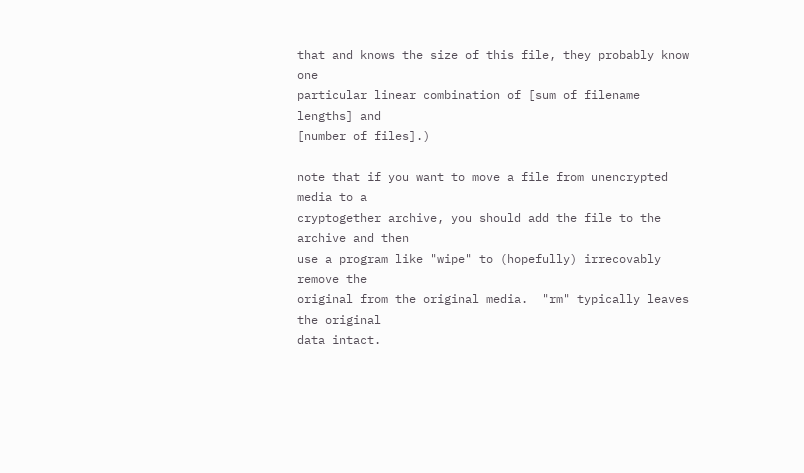that and knows the size of this file, they probably know one
particular linear combination of [sum of filename lengths] and
[number of files].)

note that if you want to move a file from unencrypted media to a
cryptogether archive, you should add the file to the archive and then
use a program like "wipe" to (hopefully) irrecovably remove the
original from the original media.  "rm" typically leaves the original
data intact.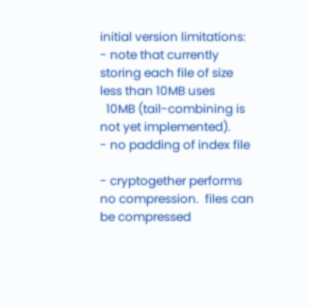initial version limitations:
- note that currently storing each file of size less than 10MB uses
  10MB (tail-combining is not yet implemented).
- no padding of index file

- cryptogether performs no compression.  files can be compressed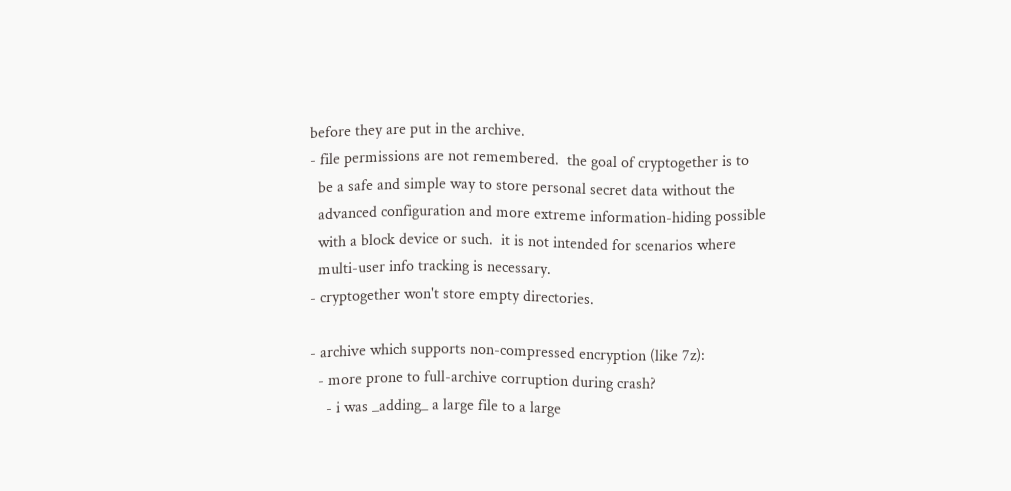before they are put in the archive.
- file permissions are not remembered.  the goal of cryptogether is to
  be a safe and simple way to store personal secret data without the
  advanced configuration and more extreme information-hiding possible
  with a block device or such.  it is not intended for scenarios where
  multi-user info tracking is necessary.
- cryptogether won't store empty directories.

- archive which supports non-compressed encryption (like 7z):
  - more prone to full-archive corruption during crash?
    - i was _adding_ a large file to a large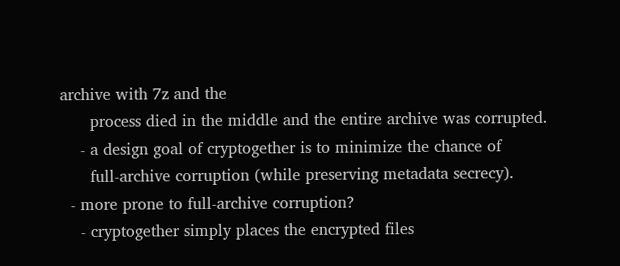archive with 7z and the
      process died in the middle and the entire archive was corrupted.
    - a design goal of cryptogether is to minimize the chance of
      full-archive corruption (while preserving metadata secrecy).
  - more prone to full-archive corruption?
    - cryptogether simply places the encrypted files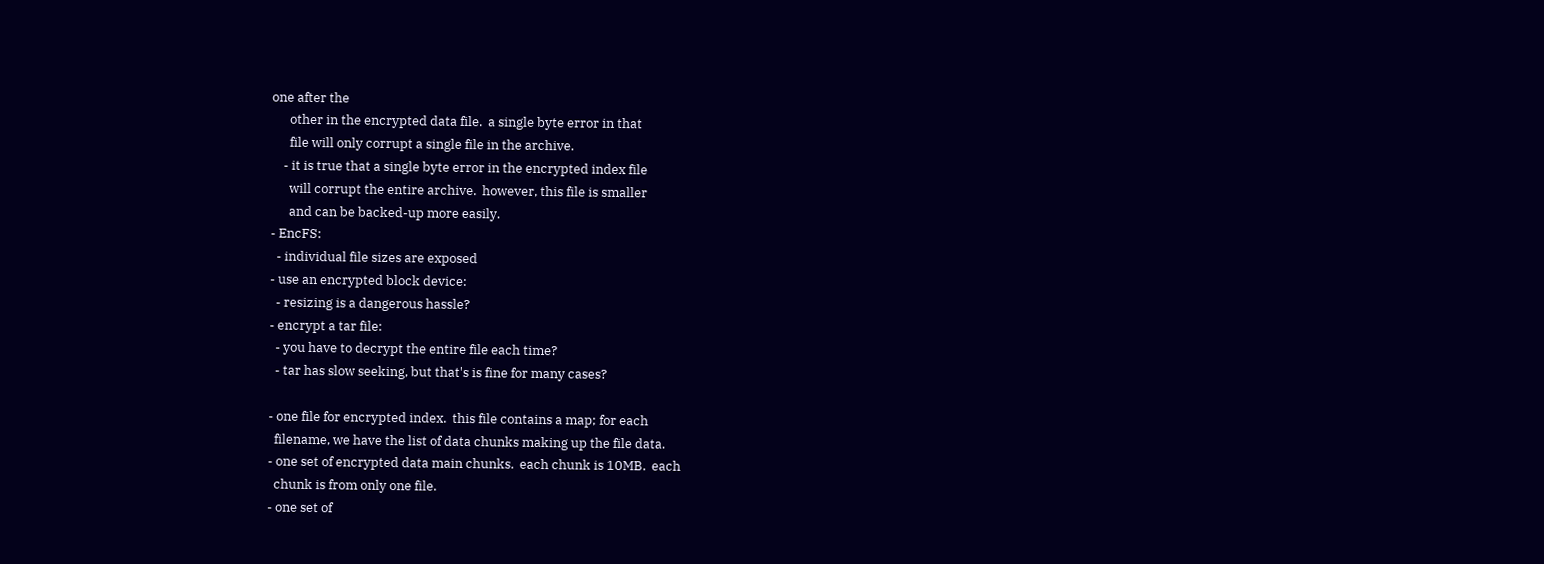one after the
      other in the encrypted data file.  a single byte error in that
      file will only corrupt a single file in the archive.
    - it is true that a single byte error in the encrypted index file
      will corrupt the entire archive.  however, this file is smaller
      and can be backed-up more easily.
- EncFS:
  - individual file sizes are exposed
- use an encrypted block device:
  - resizing is a dangerous hassle?
- encrypt a tar file:
  - you have to decrypt the entire file each time?
  - tar has slow seeking, but that's is fine for many cases?

- one file for encrypted index.  this file contains a map; for each
  filename, we have the list of data chunks making up the file data.
- one set of encrypted data main chunks.  each chunk is 10MB.  each
  chunk is from only one file.
- one set of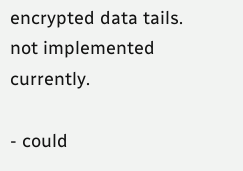encrypted data tails.  not implemented currently.

- could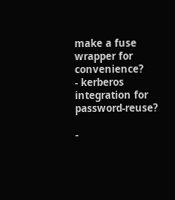make a fuse wrapper for convenience?
- kerberos integration for password-reuse?

-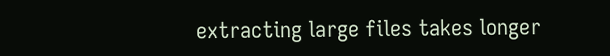extracting large files takes longer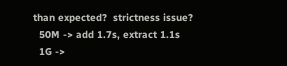than expected?  strictness issue?
  50M -> add 1.7s, extract 1.1s
  1G ->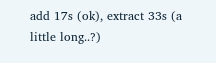add 17s (ok), extract 33s (a little long..?)